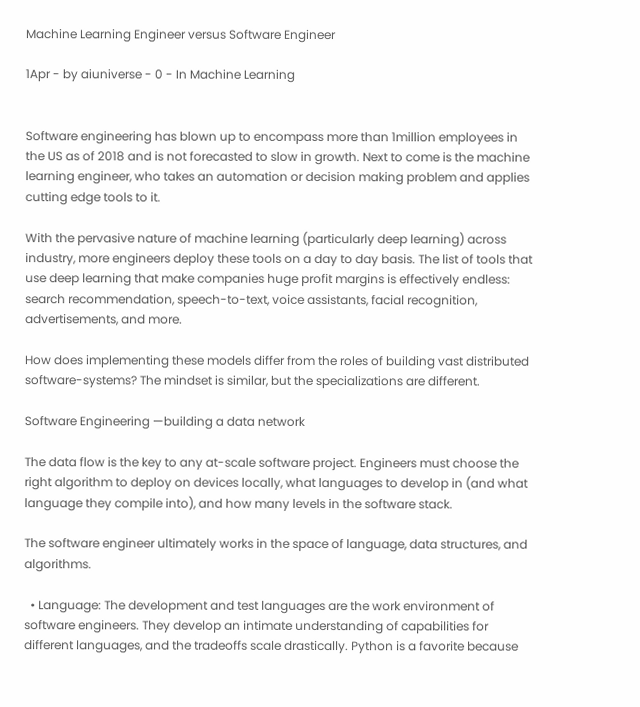Machine Learning Engineer versus Software Engineer

1Apr - by aiuniverse - 0 - In Machine Learning


Software engineering has blown up to encompass more than 1million employees in the US as of 2018 and is not forecasted to slow in growth. Next to come is the machine learning engineer, who takes an automation or decision making problem and applies cutting edge tools to it.

With the pervasive nature of machine learning (particularly deep learning) across industry, more engineers deploy these tools on a day to day basis. The list of tools that use deep learning that make companies huge profit margins is effectively endless: search recommendation, speech-to-text, voice assistants, facial recognition, advertisements, and more.

How does implementing these models differ from the roles of building vast distributed software-systems? The mindset is similar, but the specializations are different.

Software Engineering —building a data network

The data flow is the key to any at-scale software project. Engineers must choose the right algorithm to deploy on devices locally, what languages to develop in (and what language they compile into), and how many levels in the software stack.

The software engineer ultimately works in the space of language, data structures, and algorithms.

  • Language: The development and test languages are the work environment of software engineers. They develop an intimate understanding of capabilities for different languages, and the tradeoffs scale drastically. Python is a favorite because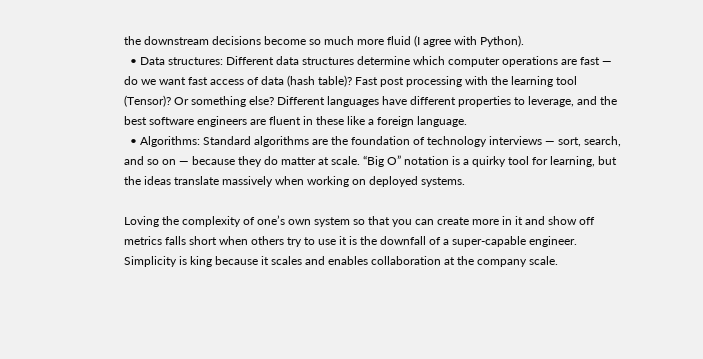the downstream decisions become so much more fluid (I agree with Python).
  • Data structures: Different data structures determine which computer operations are fast — do we want fast access of data (hash table)? Fast post processing with the learning tool (Tensor)? Or something else? Different languages have different properties to leverage, and the best software engineers are fluent in these like a foreign language.
  • Algorithms: Standard algorithms are the foundation of technology interviews — sort, search, and so on — because they do matter at scale. “Big O” notation is a quirky tool for learning, but the ideas translate massively when working on deployed systems.

Loving the complexity of one’s own system so that you can create more in it and show off metrics falls short when others try to use it is the downfall of a super-capable engineer. Simplicity is king because it scales and enables collaboration at the company scale.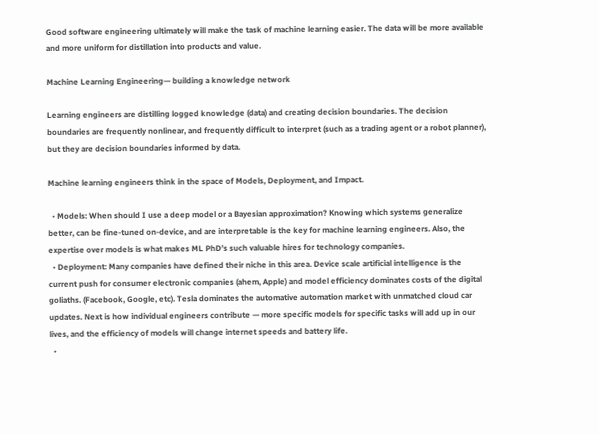Good software engineering ultimately will make the task of machine learning easier. The data will be more available and more uniform for distillation into products and value.

Machine Learning Engineering— building a knowledge network

Learning engineers are distilling logged knowledge (data) and creating decision boundaries. The decision boundaries are frequently nonlinear, and frequently difficult to interpret (such as a trading agent or a robot planner), but they are decision boundaries informed by data.

Machine learning engineers think in the space of Models, Deployment, and Impact.

  • Models: When should I use a deep model or a Bayesian approximation? Knowing which systems generalize better, can be fine-tuned on-device, and are interpretable is the key for machine learning engineers. Also, the expertise over models is what makes ML PhD’s such valuable hires for technology companies.
  • Deployment: Many companies have defined their niche in this area. Device scale artificial intelligence is the current push for consumer electronic companies (ahem, Apple) and model efficiency dominates costs of the digital goliaths. (Facebook, Google, etc). Tesla dominates the automative automation market with unmatched cloud car updates. Next is how individual engineers contribute — more specific models for specific tasks will add up in our lives, and the efficiency of models will change internet speeds and battery life.
  •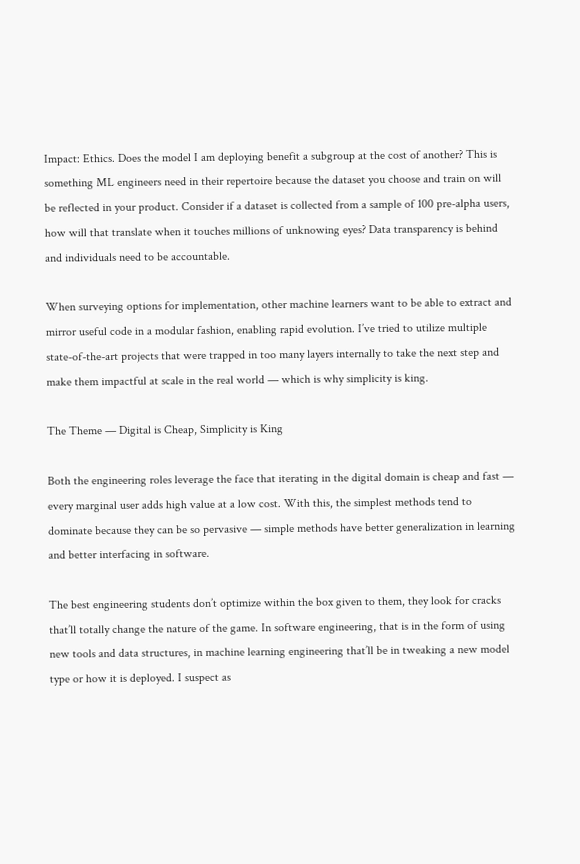Impact: Ethics. Does the model I am deploying benefit a subgroup at the cost of another? This is something ML engineers need in their repertoire because the dataset you choose and train on will be reflected in your product. Consider if a dataset is collected from a sample of 100 pre-alpha users, how will that translate when it touches millions of unknowing eyes? Data transparency is behind and individuals need to be accountable.

When surveying options for implementation, other machine learners want to be able to extract and mirror useful code in a modular fashion, enabling rapid evolution. I’ve tried to utilize multiple state-of-the-art projects that were trapped in too many layers internally to take the next step and make them impactful at scale in the real world — which is why simplicity is king.

The Theme — Digital is Cheap, Simplicity is King

Both the engineering roles leverage the face that iterating in the digital domain is cheap and fast — every marginal user adds high value at a low cost. With this, the simplest methods tend to dominate because they can be so pervasive — simple methods have better generalization in learning and better interfacing in software.

The best engineering students don’t optimize within the box given to them, they look for cracks that’ll totally change the nature of the game. In software engineering, that is in the form of using new tools and data structures, in machine learning engineering that’ll be in tweaking a new model type or how it is deployed. I suspect as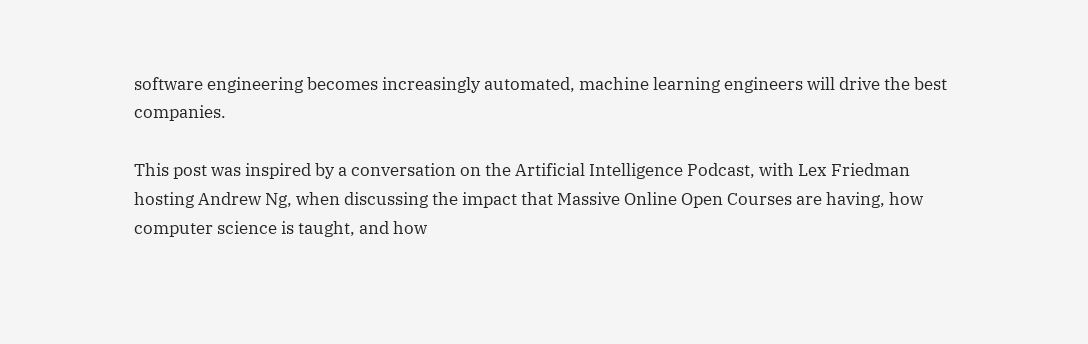software engineering becomes increasingly automated, machine learning engineers will drive the best companies.

This post was inspired by a conversation on the Artificial Intelligence Podcast, with Lex Friedman hosting Andrew Ng, when discussing the impact that Massive Online Open Courses are having, how computer science is taught, and how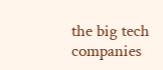the big tech companies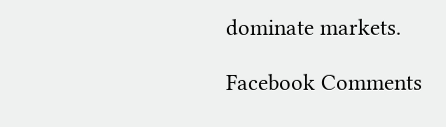dominate markets.

Facebook Comments